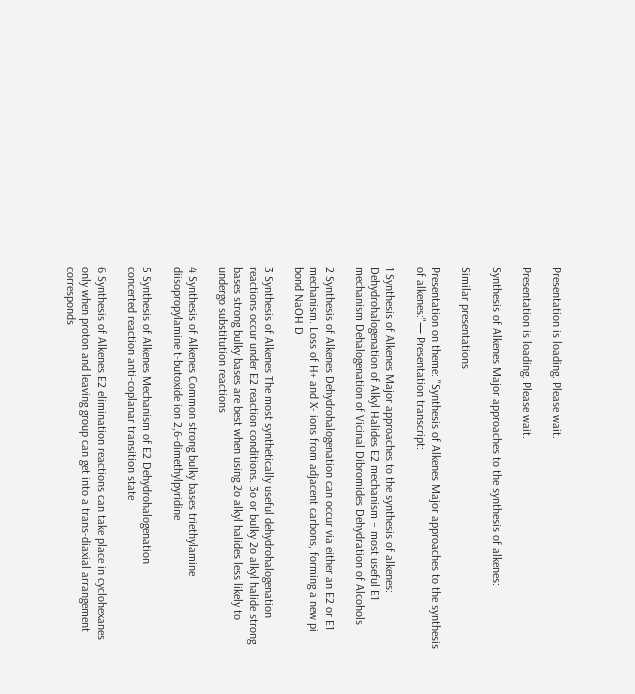Presentation is loading. Please wait.

Presentation is loading. Please wait.

Synthesis of Alkenes Major approaches to the synthesis of alkenes:

Similar presentations

Presentation on theme: "Synthesis of Alkenes Major approaches to the synthesis of alkenes:"— Presentation transcript:

1 Synthesis of Alkenes Major approaches to the synthesis of alkenes:
Dehydrohalogenation of Alkyl Halides E2 mechanism – most useful E1 mechanism Dehalogenation of Vicinal Dibromides Dehydration of Alcohols

2 Synthesis of Alkenes Dehydrohalogenation can occur via either an E2 or E1 mechanism. Loss of H+ and X- ions from adjacent carbons, forming a new pi bond NaOH D

3 Synthesis of Alkenes The most synthetically useful dehydrohalogenation reactions occur under E2 reaction conditions. 3o or bulky 2o alkyl halide strong bases strong bulky bases are best when using 2o alkyl halides less likely to undergo substitution reactions

4 Synthesis of Alkenes Common strong bulky bases triethylamine
diisopropylamine t-butoxide ion 2,6-dimethylpyridine

5 Synthesis of Alkenes Mechanism of E2 Dehydrohalogenation
concerted reaction anti-coplanar transition state

6 Synthesis of Alkenes E2 elimination reactions can take place in cyclohexanes only when proton and leaving group can get into a trans-diaxial arrangement corresponds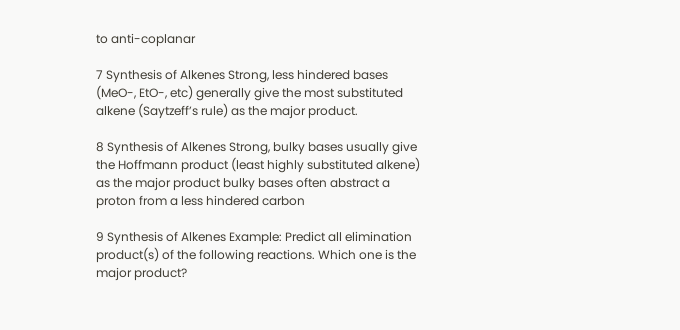to anti-coplanar

7 Synthesis of Alkenes Strong, less hindered bases (MeO-, EtO-, etc) generally give the most substituted alkene (Saytzeff’s rule) as the major product.

8 Synthesis of Alkenes Strong, bulky bases usually give the Hoffmann product (least highly substituted alkene) as the major product bulky bases often abstract a proton from a less hindered carbon

9 Synthesis of Alkenes Example: Predict all elimination product(s) of the following reactions. Which one is the major product?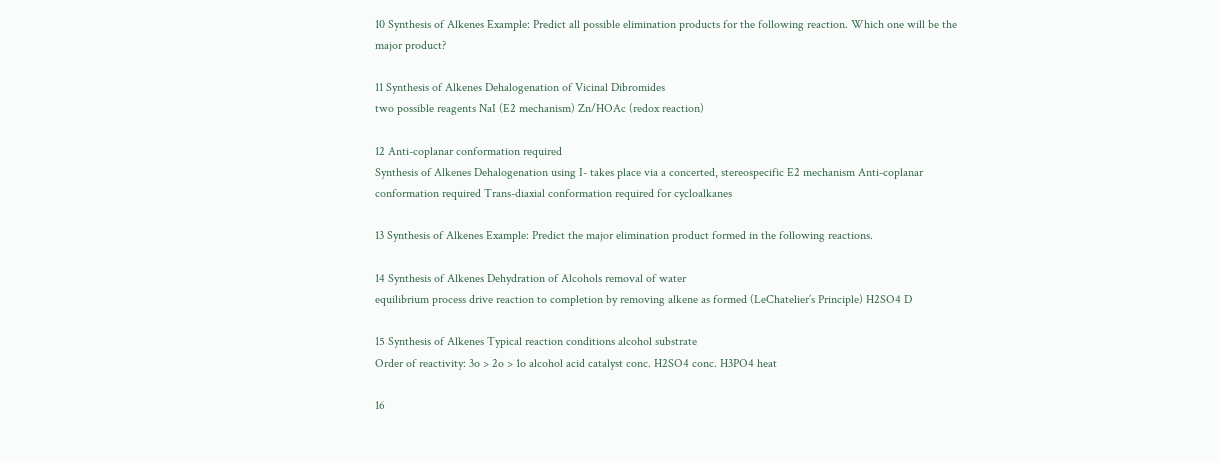10 Synthesis of Alkenes Example: Predict all possible elimination products for the following reaction. Which one will be the major product?

11 Synthesis of Alkenes Dehalogenation of Vicinal Dibromides
two possible reagents NaI (E2 mechanism) Zn/HOAc (redox reaction)

12 Anti-coplanar conformation required
Synthesis of Alkenes Dehalogenation using I- takes place via a concerted, stereospecific E2 mechanism Anti-coplanar conformation required Trans-diaxial conformation required for cycloalkanes

13 Synthesis of Alkenes Example: Predict the major elimination product formed in the following reactions.

14 Synthesis of Alkenes Dehydration of Alcohols removal of water
equilibrium process drive reaction to completion by removing alkene as formed (LeChatelier’s Principle) H2SO4 D

15 Synthesis of Alkenes Typical reaction conditions alcohol substrate
Order of reactivity: 3o > 2o > 1o alcohol acid catalyst conc. H2SO4 conc. H3PO4 heat

16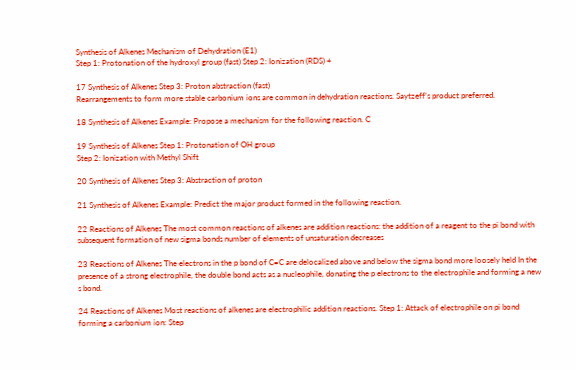Synthesis of Alkenes Mechanism of Dehydration (E1)
Step 1: Protonation of the hydroxyl group (fast) Step 2: Ionization (RDS) +

17 Synthesis of Alkenes Step 3: Proton abstraction (fast)
Rearrangements to form more stable carbonium ions are common in dehydration reactions. Saytzeff’s product preferred.

18 Synthesis of Alkenes Example: Propose a mechanism for the following reaction. C

19 Synthesis of Alkenes Step 1: Protonation of OH group
Step 2: Ionization with Methyl Shift

20 Synthesis of Alkenes Step 3: Abstraction of proton

21 Synthesis of Alkenes Example: Predict the major product formed in the following reaction.

22 Reactions of Alkenes The most common reactions of alkenes are addition reactions: the addition of a reagent to the pi bond with subsequent formation of new sigma bonds number of elements of unsaturation decreases

23 Reactions of Alkenes The electrons in the p bond of C=C are delocalized above and below the sigma bond more loosely held In the presence of a strong electrophile, the double bond acts as a nucleophile, donating the p electrons to the electrophile and forming a new s bond.

24 Reactions of Alkenes Most reactions of alkenes are electrophilic addition reactions. Step 1: Attack of electrophile on pi bond forming a carbonium ion: Step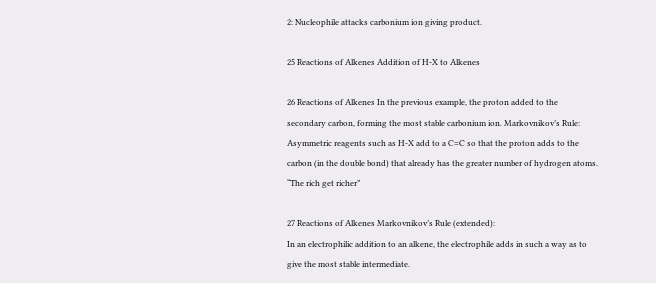2: Nucleophile attacks carbonium ion giving product.

25 Reactions of Alkenes Addition of H-X to Alkenes

26 Reactions of Alkenes In the previous example, the proton added to the secondary carbon, forming the most stable carbonium ion. Markovnikov’s Rule: Asymmetric reagents such as H-X add to a C=C so that the proton adds to the carbon (in the double bond) that already has the greater number of hydrogen atoms. “The rich get richer”

27 Reactions of Alkenes Markovnikov’s Rule (extended):
In an electrophilic addition to an alkene, the electrophile adds in such a way as to give the most stable intermediate.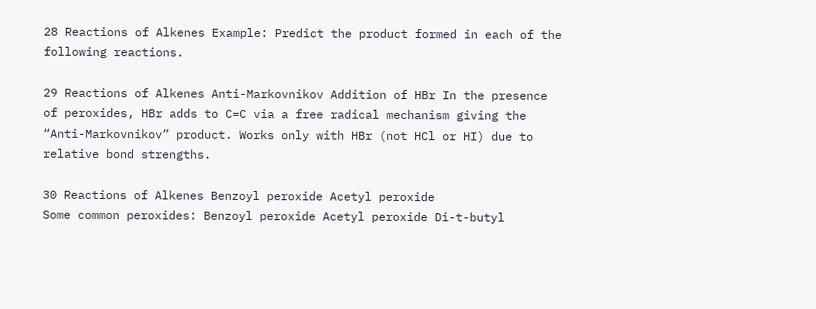28 Reactions of Alkenes Example: Predict the product formed in each of the following reactions.

29 Reactions of Alkenes Anti-Markovnikov Addition of HBr In the presence of peroxides, HBr adds to C=C via a free radical mechanism giving the “Anti-Markovnikov” product. Works only with HBr (not HCl or HI) due to relative bond strengths.

30 Reactions of Alkenes Benzoyl peroxide Acetyl peroxide
Some common peroxides: Benzoyl peroxide Acetyl peroxide Di-t-butyl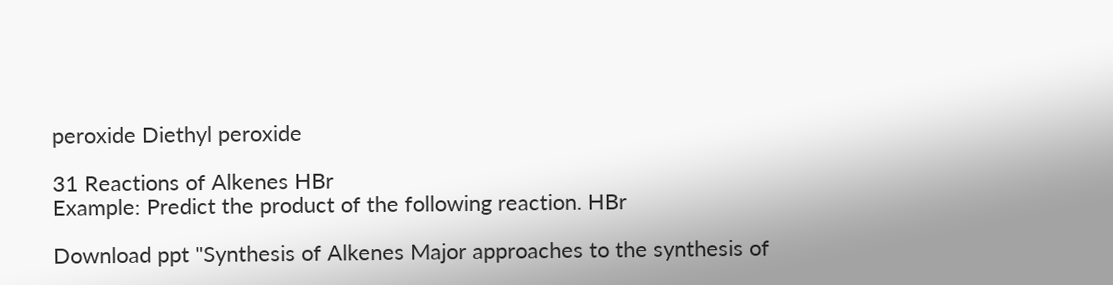peroxide Diethyl peroxide

31 Reactions of Alkenes HBr
Example: Predict the product of the following reaction. HBr

Download ppt "Synthesis of Alkenes Major approaches to the synthesis of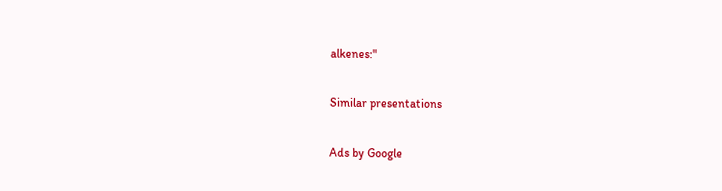alkenes:"

Similar presentations

Ads by Google